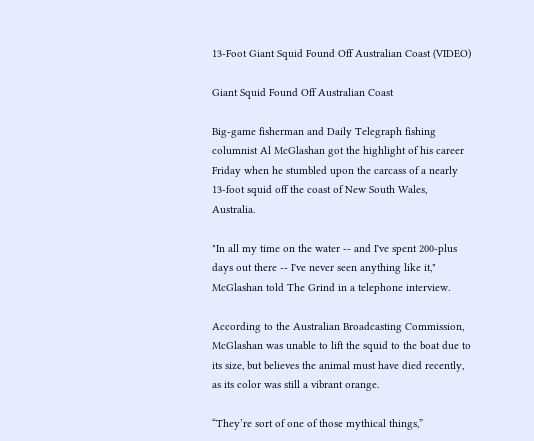13-Foot Giant Squid Found Off Australian Coast (VIDEO)

Giant Squid Found Off Australian Coast

Big-game fisherman and Daily Telegraph fishing columnist Al McGlashan got the highlight of his career Friday when he stumbled upon the carcass of a nearly 13-foot squid off the coast of New South Wales, Australia.

"In all my time on the water -- and I've spent 200-plus days out there -- I've never seen anything like it," McGlashan told The Grind in a telephone interview.

According to the Australian Broadcasting Commission, McGlashan was unable to lift the squid to the boat due to its size, but believes the animal must have died recently, as its color was still a vibrant orange.

“They’re sort of one of those mythical things,”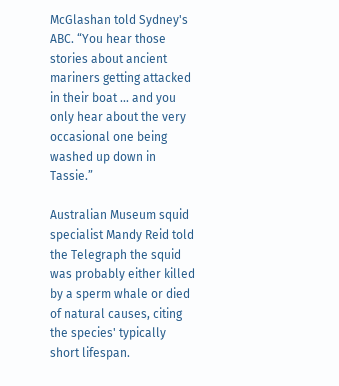McGlashan told Sydney's ABC. “You hear those stories about ancient mariners getting attacked in their boat ... and you only hear about the very occasional one being washed up down in Tassie.”

Australian Museum squid specialist Mandy Reid told the Telegraph the squid was probably either killed by a sperm whale or died of natural causes, citing the species' typically short lifespan.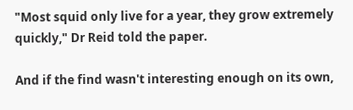"Most squid only live for a year, they grow extremely quickly," Dr Reid told the paper.

And if the find wasn't interesting enough on its own,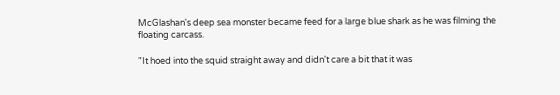McGlashan's deep sea monster became feed for a large blue shark as he was filming the floating carcass.

"It hoed into the squid straight away and didn't care a bit that it was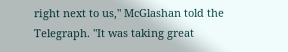right next to us," McGlashan told the Telegraph. "It was taking great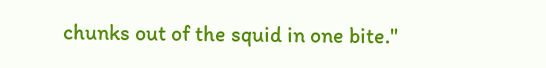chunks out of the squid in one bite."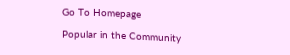Go To Homepage

Popular in the Community